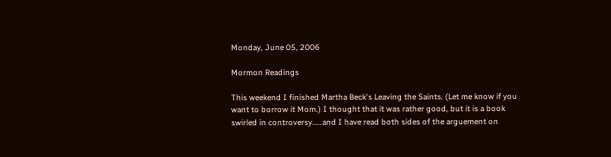Monday, June 05, 2006

Mormon Readings

This weekend I finished Martha Beck's Leaving the Saints. (Let me know if you want to borrow it Mom.) I thought that it was rather good, but it is a book swirled in controversy.....and I have read both sides of the arguement on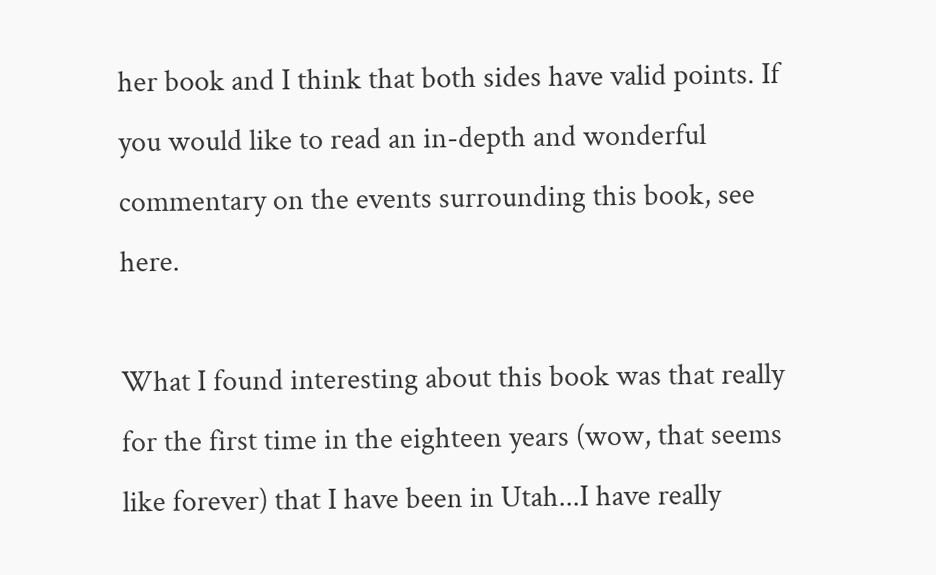her book and I think that both sides have valid points. If you would like to read an in-depth and wonderful commentary on the events surrounding this book, see here.

What I found interesting about this book was that really for the first time in the eighteen years (wow, that seems like forever) that I have been in Utah...I have really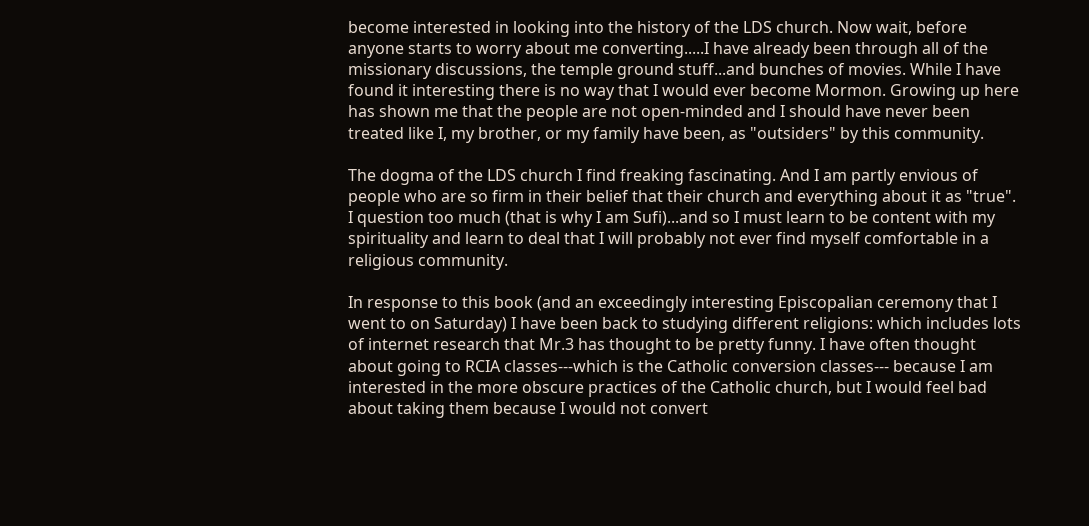become interested in looking into the history of the LDS church. Now wait, before anyone starts to worry about me converting.....I have already been through all of the missionary discussions, the temple ground stuff...and bunches of movies. While I have found it interesting there is no way that I would ever become Mormon. Growing up here has shown me that the people are not open-minded and I should have never been treated like I, my brother, or my family have been, as "outsiders" by this community.

The dogma of the LDS church I find freaking fascinating. And I am partly envious of people who are so firm in their belief that their church and everything about it as "true". I question too much (that is why I am Sufi)...and so I must learn to be content with my spirituality and learn to deal that I will probably not ever find myself comfortable in a religious community.

In response to this book (and an exceedingly interesting Episcopalian ceremony that I went to on Saturday) I have been back to studying different religions: which includes lots of internet research that Mr.3 has thought to be pretty funny. I have often thought about going to RCIA classes---which is the Catholic conversion classes--- because I am interested in the more obscure practices of the Catholic church, but I would feel bad about taking them because I would not convert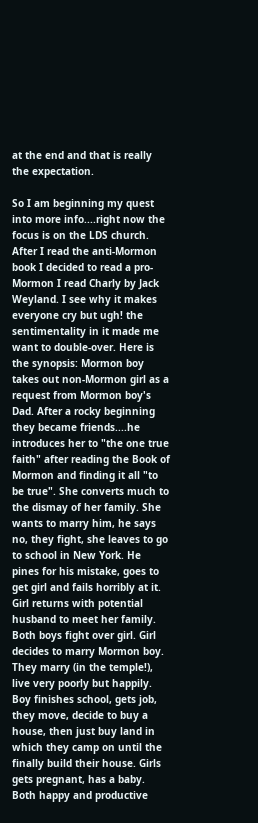at the end and that is really the expectation.

So I am beginning my quest into more info....right now the focus is on the LDS church. After I read the anti-Mormon book I decided to read a pro-Mormon I read Charly by Jack Weyland. I see why it makes everyone cry but ugh! the sentimentality in it made me want to double-over. Here is the synopsis: Mormon boy takes out non-Mormon girl as a request from Mormon boy's Dad. After a rocky beginning they became friends....he introduces her to "the one true faith" after reading the Book of Mormon and finding it all "to be true". She converts much to the dismay of her family. She wants to marry him, he says no, they fight, she leaves to go to school in New York. He pines for his mistake, goes to get girl and fails horribly at it. Girl returns with potential husband to meet her family. Both boys fight over girl. Girl decides to marry Mormon boy. They marry (in the temple!), live very poorly but happily. Boy finishes school, gets job, they move, decide to buy a house, then just buy land in which they camp on until the finally build their house. Girls gets pregnant, has a baby. Both happy and productive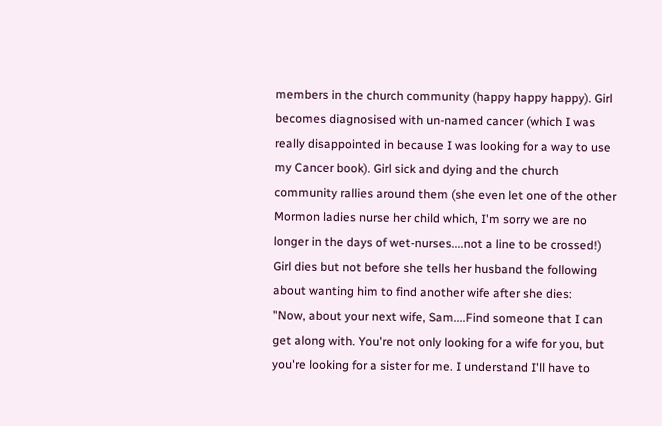members in the church community (happy happy happy). Girl becomes diagnosised with un-named cancer (which I was really disappointed in because I was looking for a way to use my Cancer book). Girl sick and dying and the church community rallies around them (she even let one of the other Mormon ladies nurse her child which, I'm sorry we are no longer in the days of wet-nurses....not a line to be crossed!) Girl dies but not before she tells her husband the following about wanting him to find another wife after she dies:
"Now, about your next wife, Sam....Find someone that I can get along with. You're not only looking for a wife for you, but you're looking for a sister for me. I understand I'll have to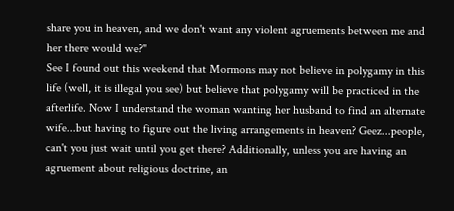share you in heaven, and we don't want any violent agruements between me and her there would we?"
See I found out this weekend that Mormons may not believe in polygamy in this life (well, it is illegal you see) but believe that polygamy will be practiced in the afterlife. Now I understand the woman wanting her husband to find an alternate wife...but having to figure out the living arrangements in heaven? Geez...people, can't you just wait until you get there? Additionally, unless you are having an agruement about religious doctrine, an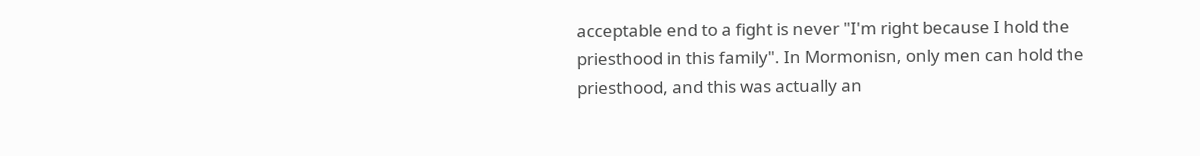acceptable end to a fight is never "I'm right because I hold the priesthood in this family". In Mormonisn, only men can hold the priesthood, and this was actually an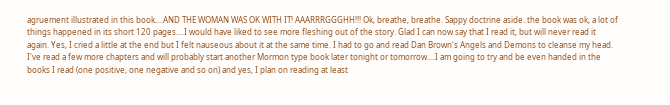agruement illustrated in this book....AND THE WOMAN WAS OK WITH IT! AAARRRGGGHH!!! Ok, breathe, breathe. Sappy doctrine aside..the book was ok, a lot of things happened in its short 120 pages....I would have liked to see more fleshing out of the story. Glad I can now say that I read it, but will never read it again. Yes, I cried a little at the end but I felt nauseous about it at the same time. I had to go and read Dan Brown's Angels and Demons to cleanse my head. I've read a few more chapters and will probably start another Mormon type book later tonight or tomorrow....I am going to try and be even handed in the books I read (one positive, one negative and so on) and yes, I plan on reading at least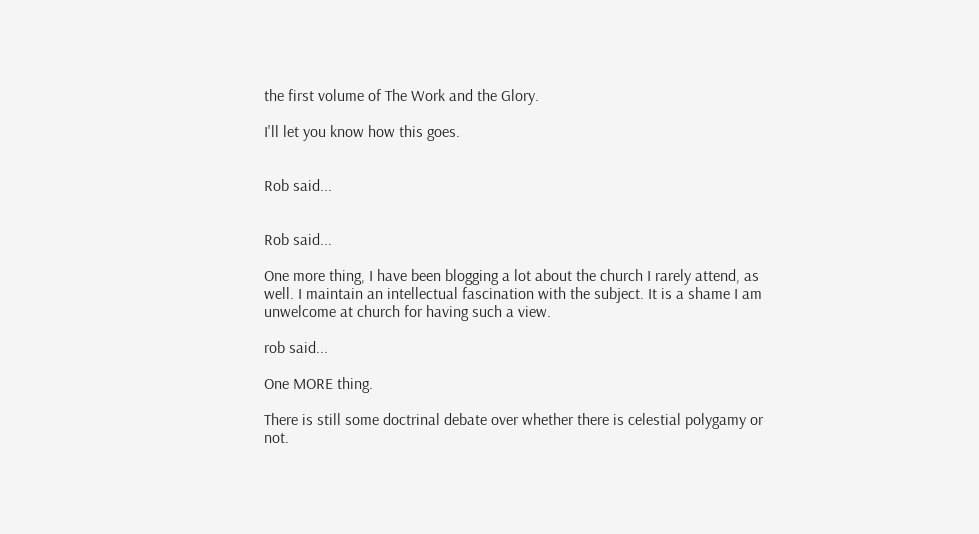the first volume of The Work and the Glory.

I'll let you know how this goes.


Rob said...


Rob said...

One more thing, I have been blogging a lot about the church I rarely attend, as well. I maintain an intellectual fascination with the subject. It is a shame I am unwelcome at church for having such a view.

rob said...

One MORE thing.

There is still some doctrinal debate over whether there is celestial polygamy or not.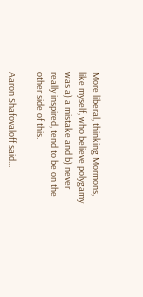More liberal, thinking Mormons, like myself, who believe polygamy was a) a mistake and b) never really inspired, tend to be on the other side of this.

Aaron Shafovaloff said...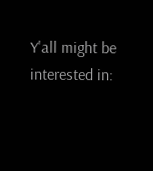Y'all might be interested in: